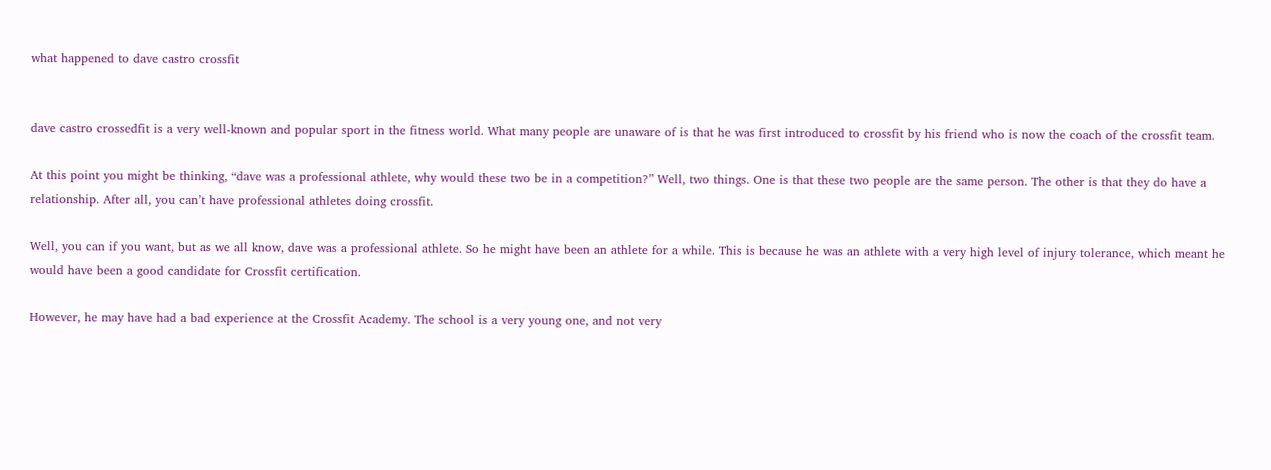what happened to dave castro crossfit


dave castro crossedfit is a very well-known and popular sport in the fitness world. What many people are unaware of is that he was first introduced to crossfit by his friend who is now the coach of the crossfit team.

At this point you might be thinking, “dave was a professional athlete, why would these two be in a competition?” Well, two things. One is that these two people are the same person. The other is that they do have a relationship. After all, you can’t have professional athletes doing crossfit.

Well, you can if you want, but as we all know, dave was a professional athlete. So he might have been an athlete for a while. This is because he was an athlete with a very high level of injury tolerance, which meant he would have been a good candidate for Crossfit certification.

However, he may have had a bad experience at the Crossfit Academy. The school is a very young one, and not very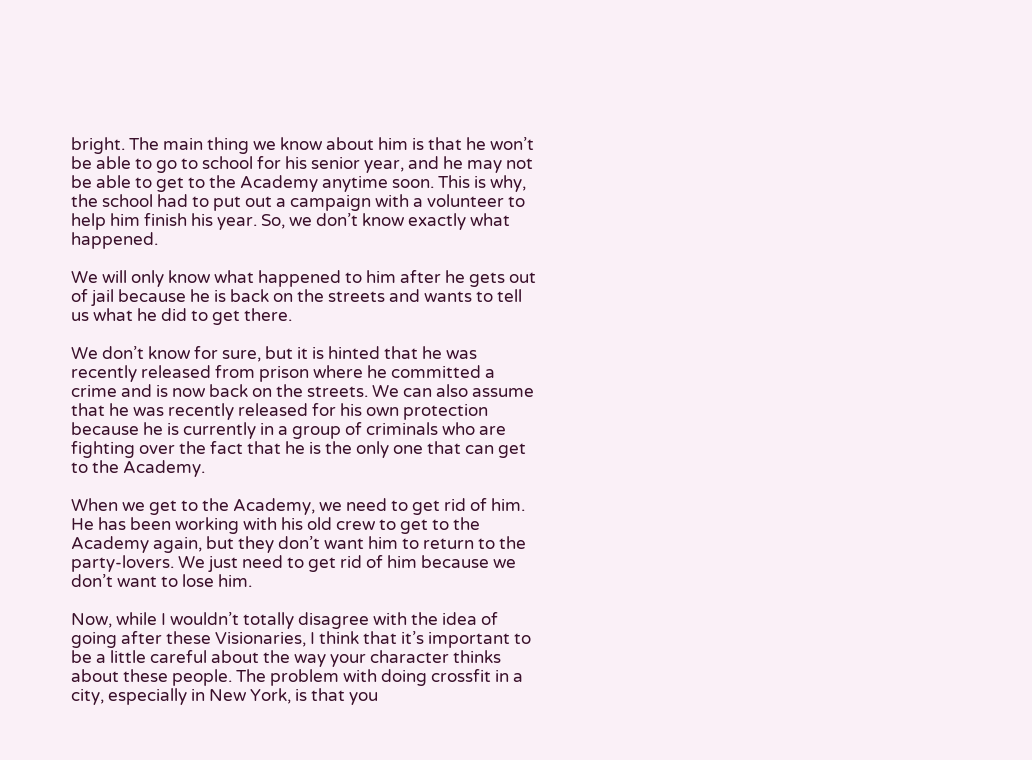bright. The main thing we know about him is that he won’t be able to go to school for his senior year, and he may not be able to get to the Academy anytime soon. This is why, the school had to put out a campaign with a volunteer to help him finish his year. So, we don’t know exactly what happened.

We will only know what happened to him after he gets out of jail because he is back on the streets and wants to tell us what he did to get there.

We don’t know for sure, but it is hinted that he was recently released from prison where he committed a crime and is now back on the streets. We can also assume that he was recently released for his own protection because he is currently in a group of criminals who are fighting over the fact that he is the only one that can get to the Academy.

When we get to the Academy, we need to get rid of him. He has been working with his old crew to get to the Academy again, but they don’t want him to return to the party-lovers. We just need to get rid of him because we don’t want to lose him.

Now, while I wouldn’t totally disagree with the idea of going after these Visionaries, I think that it’s important to be a little careful about the way your character thinks about these people. The problem with doing crossfit in a city, especially in New York, is that you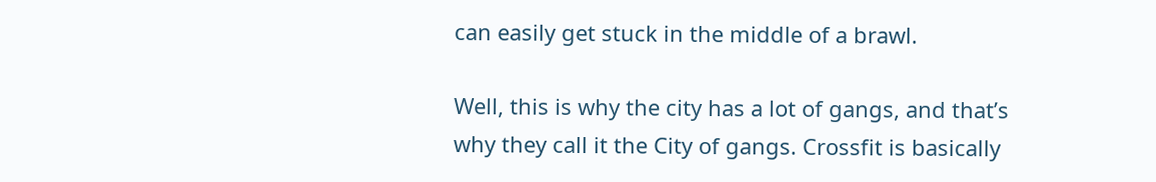can easily get stuck in the middle of a brawl.

Well, this is why the city has a lot of gangs, and that’s why they call it the City of gangs. Crossfit is basically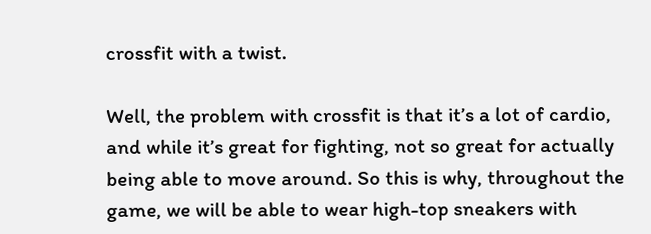crossfit with a twist.

Well, the problem with crossfit is that it’s a lot of cardio, and while it’s great for fighting, not so great for actually being able to move around. So this is why, throughout the game, we will be able to wear high-top sneakers with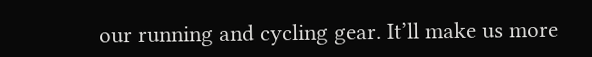our running and cycling gear. It’ll make us more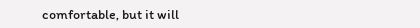comfortable, but it will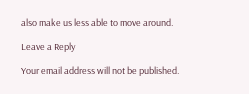also make us less able to move around.

Leave a Reply

Your email address will not be published.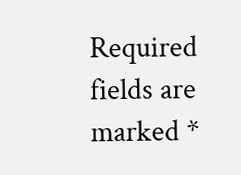Required fields are marked *